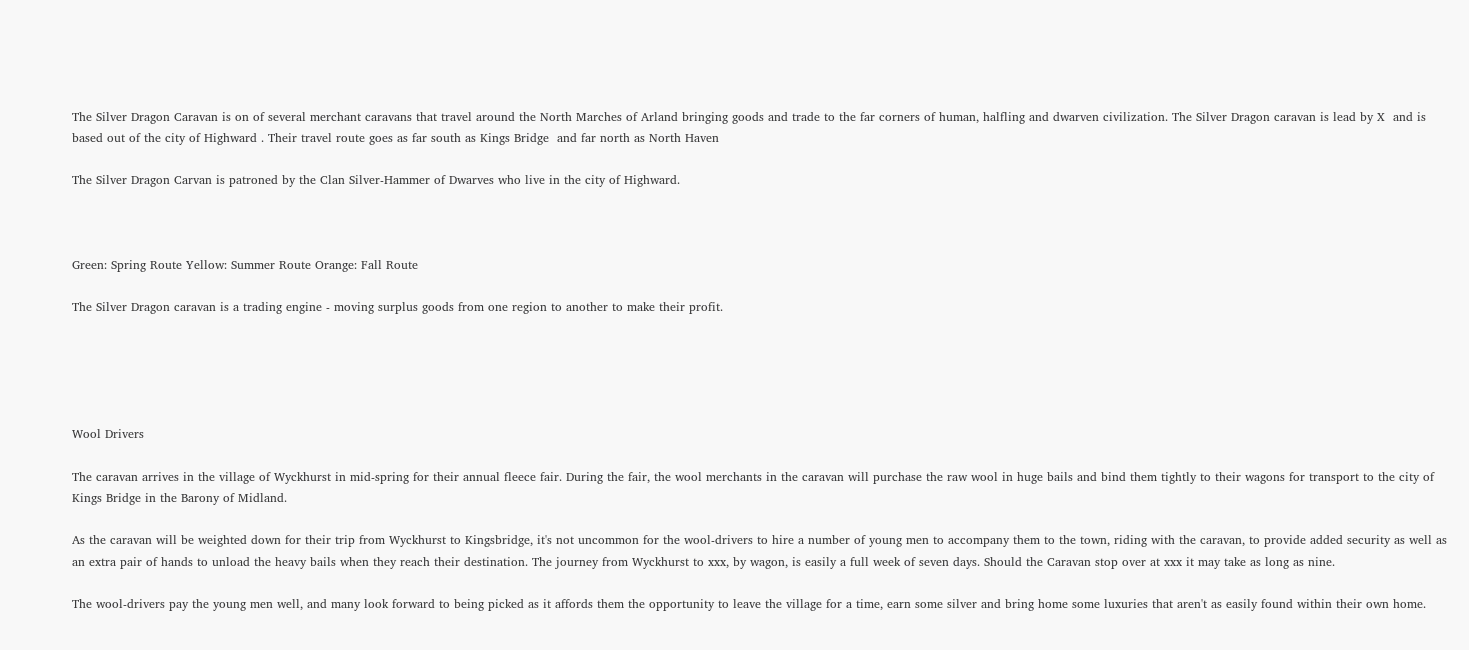The Silver Dragon Caravan is on of several merchant caravans that travel around the North Marches of Arland bringing goods and trade to the far corners of human, halfling and dwarven civilization. The Silver Dragon caravan is lead by X  and is based out of the city of Highward . Their travel route goes as far south as Kings Bridge  and far north as North Haven

The Silver Dragon Carvan is patroned by the Clan Silver-Hammer of Dwarves who live in the city of Highward.



Green: Spring Route Yellow: Summer Route Orange: Fall Route

The Silver Dragon caravan is a trading engine - moving surplus goods from one region to another to make their profit.





Wool Drivers

The caravan arrives in the village of Wyckhurst in mid-spring for their annual fleece fair. During the fair, the wool merchants in the caravan will purchase the raw wool in huge bails and bind them tightly to their wagons for transport to the city of Kings Bridge in the Barony of Midland.

As the caravan will be weighted down for their trip from Wyckhurst to Kingsbridge, it's not uncommon for the wool-drivers to hire a number of young men to accompany them to the town, riding with the caravan, to provide added security as well as an extra pair of hands to unload the heavy bails when they reach their destination. The journey from Wyckhurst to xxx, by wagon, is easily a full week of seven days. Should the Caravan stop over at xxx it may take as long as nine.

The wool-drivers pay the young men well, and many look forward to being picked as it affords them the opportunity to leave the village for a time, earn some silver and bring home some luxuries that aren't as easily found within their own home.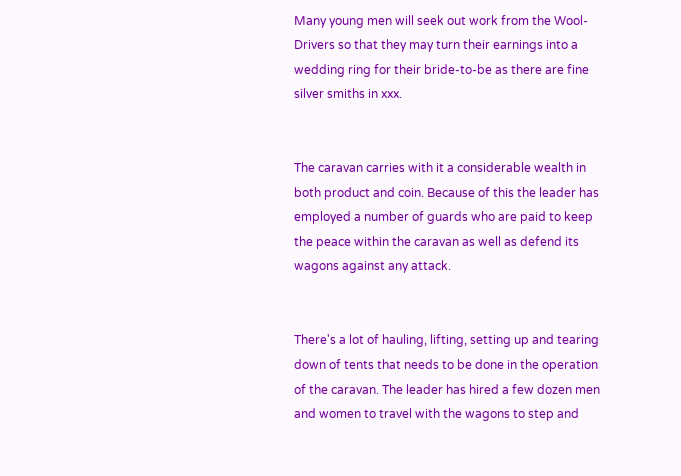Many young men will seek out work from the Wool-Drivers so that they may turn their earnings into a wedding ring for their bride-to-be as there are fine silver smiths in xxx.


The caravan carries with it a considerable wealth in both product and coin. Because of this the leader has employed a number of guards who are paid to keep the peace within the caravan as well as defend its wagons against any attack.


There's a lot of hauling, lifting, setting up and tearing down of tents that needs to be done in the operation of the caravan. The leader has hired a few dozen men and women to travel with the wagons to step and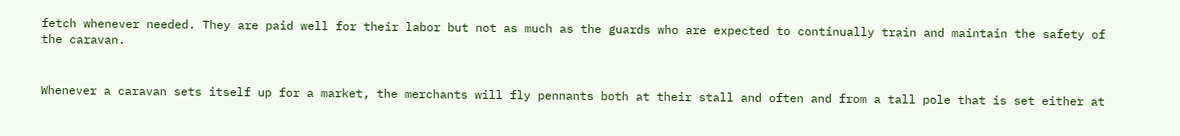fetch whenever needed. They are paid well for their labor but not as much as the guards who are expected to continually train and maintain the safety of the caravan.


Whenever a caravan sets itself up for a market, the merchants will fly pennants both at their stall and often and from a tall pole that is set either at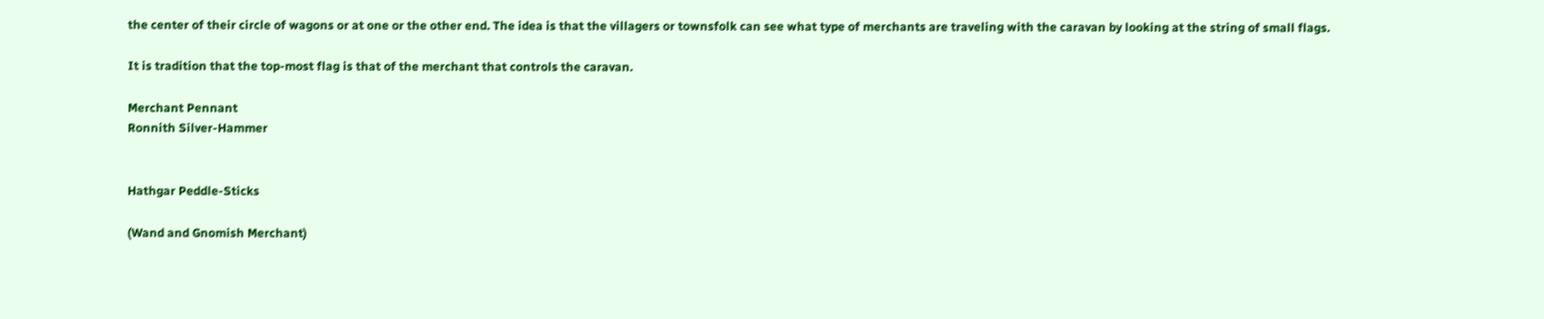the center of their circle of wagons or at one or the other end. The idea is that the villagers or townsfolk can see what type of merchants are traveling with the caravan by looking at the string of small flags.

It is tradition that the top-most flag is that of the merchant that controls the caravan.

Merchant Pennant
Ronnith Silver-Hammer


Hathgar Peddle-Sticks

(Wand and Gnomish Merchant)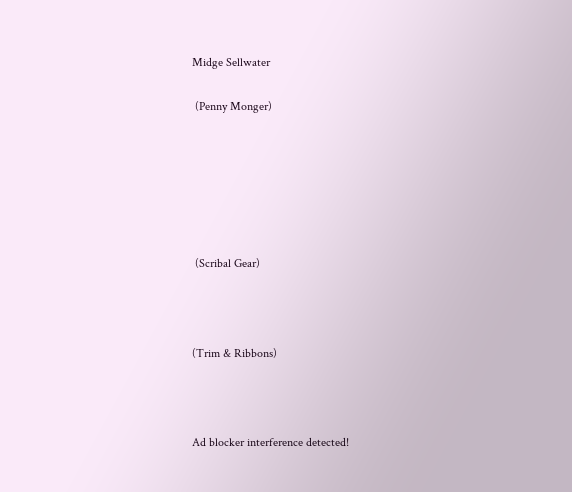Midge Sellwater

 (Penny Monger)






 (Scribal Gear)



(Trim & Ribbons)



Ad blocker interference detected!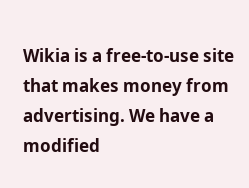Wikia is a free-to-use site that makes money from advertising. We have a modified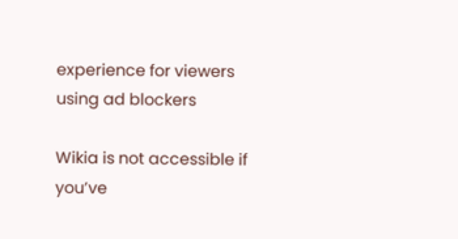experience for viewers using ad blockers

Wikia is not accessible if you’ve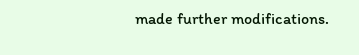made further modifications.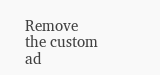Remove the custom ad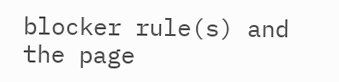blocker rule(s) and the page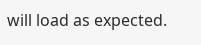will load as expected.